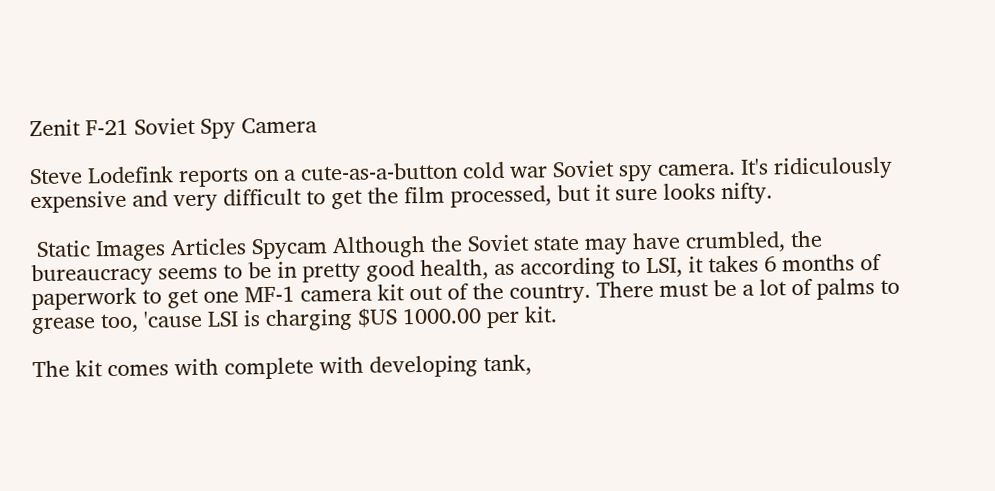Zenit F-21 Soviet Spy Camera

Steve Lodefink reports on a cute-as-a-button cold war Soviet spy camera. It's ridiculously expensive and very difficult to get the film processed, but it sure looks nifty.

 Static Images Articles Spycam Although the Soviet state may have crumbled, the bureaucracy seems to be in pretty good health, as according to LSI, it takes 6 months of paperwork to get one MF-1 camera kit out of the country. There must be a lot of palms to grease too, 'cause LSI is charging $US 1000.00 per kit.

The kit comes with complete with developing tank,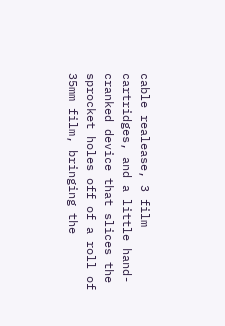cable realease, 3 film cartridges, and a little hand-cranked device that slices the sprocket holes off of a roll of 35mm film, bringing the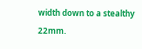width down to a stealthy 22mm.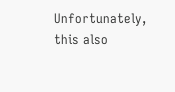Unfortunately, this also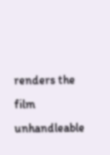renders the film unhandleable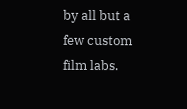by all but a few custom film labs.